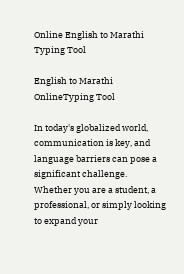Online English to Marathi Typing Tool

English to Marathi OnlineTyping Tool

In today's globalized world, communication is key, and language barriers can pose a significant challenge. Whether you are a student, a professional, or simply looking to expand your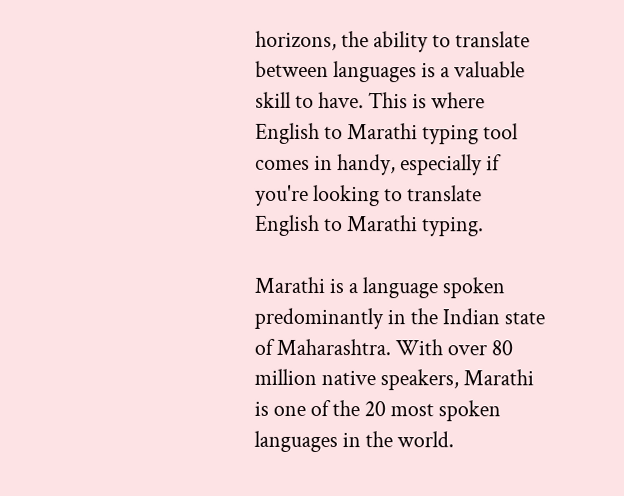horizons, the ability to translate between languages is a valuable skill to have. This is where English to Marathi typing tool comes in handy, especially if you're looking to translate English to Marathi typing.

Marathi is a language spoken predominantly in the Indian state of Maharashtra. With over 80 million native speakers, Marathi is one of the 20 most spoken languages in the world.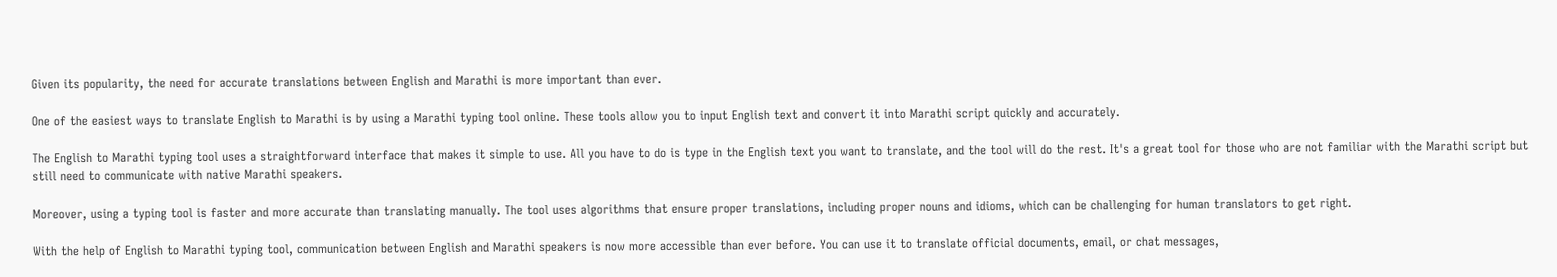Given its popularity, the need for accurate translations between English and Marathi is more important than ever.

One of the easiest ways to translate English to Marathi is by using a Marathi typing tool online. These tools allow you to input English text and convert it into Marathi script quickly and accurately.

The English to Marathi typing tool uses a straightforward interface that makes it simple to use. All you have to do is type in the English text you want to translate, and the tool will do the rest. It's a great tool for those who are not familiar with the Marathi script but still need to communicate with native Marathi speakers.

Moreover, using a typing tool is faster and more accurate than translating manually. The tool uses algorithms that ensure proper translations, including proper nouns and idioms, which can be challenging for human translators to get right.

With the help of English to Marathi typing tool, communication between English and Marathi speakers is now more accessible than ever before. You can use it to translate official documents, email, or chat messages,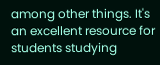among other things. It's an excellent resource for students studying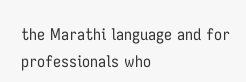the Marathi language and for professionals who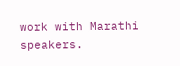work with Marathi speakers.